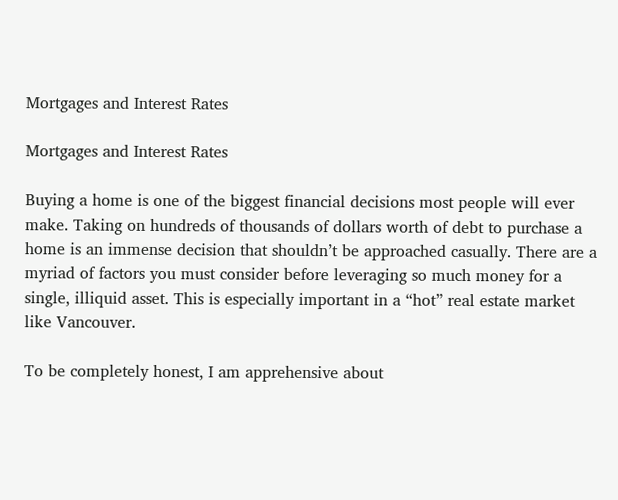Mortgages and Interest Rates

Mortgages and Interest Rates

Buying a home is one of the biggest financial decisions most people will ever make. Taking on hundreds of thousands of dollars worth of debt to purchase a home is an immense decision that shouldn’t be approached casually. There are a myriad of factors you must consider before leveraging so much money for a single, illiquid asset. This is especially important in a “hot” real estate market like Vancouver.

To be completely honest, I am apprehensive about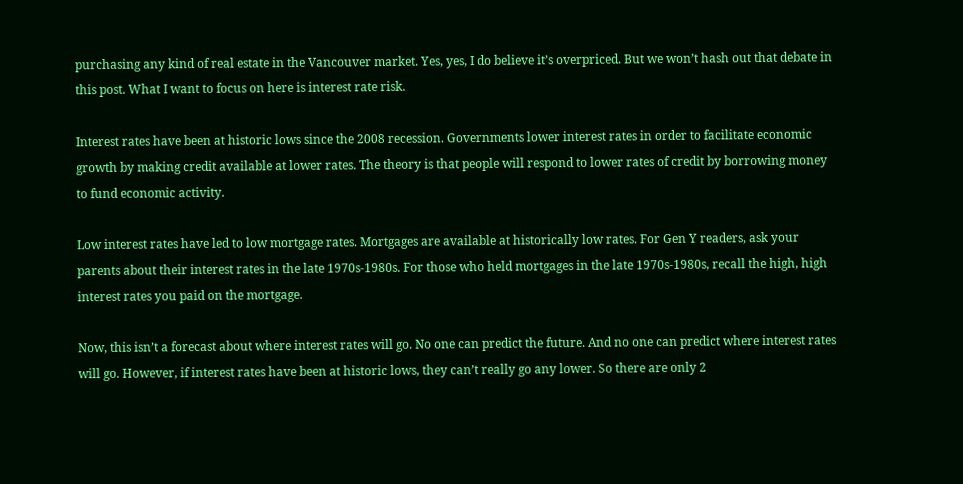purchasing any kind of real estate in the Vancouver market. Yes, yes, I do believe it’s overpriced. But we won’t hash out that debate in this post. What I want to focus on here is interest rate risk.

Interest rates have been at historic lows since the 2008 recession. Governments lower interest rates in order to facilitate economic growth by making credit available at lower rates. The theory is that people will respond to lower rates of credit by borrowing money to fund economic activity.

Low interest rates have led to low mortgage rates. Mortgages are available at historically low rates. For Gen Y readers, ask your parents about their interest rates in the late 1970s-1980s. For those who held mortgages in the late 1970s-1980s, recall the high, high interest rates you paid on the mortgage.

Now, this isn’t a forecast about where interest rates will go. No one can predict the future. And no one can predict where interest rates will go. However, if interest rates have been at historic lows, they can’t really go any lower. So there are only 2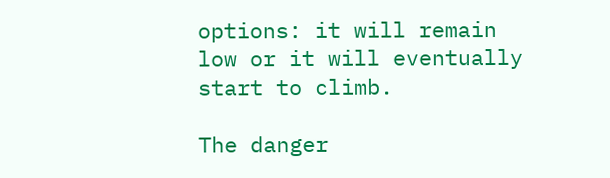options: it will remain low or it will eventually start to climb.

The danger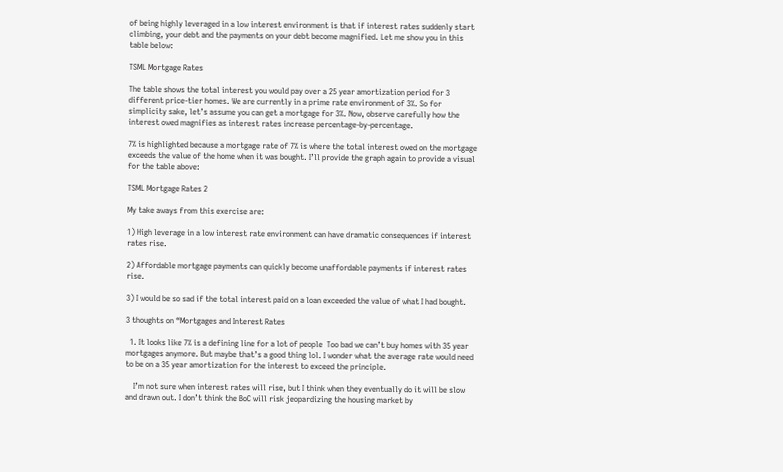of being highly leveraged in a low interest environment is that if interest rates suddenly start climbing, your debt and the payments on your debt become magnified. Let me show you in this table below:

TSML Mortgage Rates

The table shows the total interest you would pay over a 25 year amortization period for 3 different price-tier homes. We are currently in a prime rate environment of 3%. So for simplicity sake, let’s assume you can get a mortgage for 3%. Now, observe carefully how the interest owed magnifies as interest rates increase percentage-by-percentage.

7% is highlighted because a mortgage rate of 7% is where the total interest owed on the mortgage exceeds the value of the home when it was bought. I’ll provide the graph again to provide a visual for the table above:

TSML Mortgage Rates 2

My take aways from this exercise are:

1) High leverage in a low interest rate environment can have dramatic consequences if interest rates rise.

2) Affordable mortgage payments can quickly become unaffordable payments if interest rates rise.

3) I would be so sad if the total interest paid on a loan exceeded the value of what I had bought.

3 thoughts on “Mortgages and Interest Rates

  1. It looks like 7% is a defining line for a lot of people  Too bad we can’t buy homes with 35 year mortgages anymore. But maybe that’s a good thing lol. I wonder what the average rate would need to be on a 35 year amortization for the interest to exceed the principle.

    I’m not sure when interest rates will rise, but I think when they eventually do it will be slow and drawn out. I don’t think the BoC will risk jeopardizing the housing market by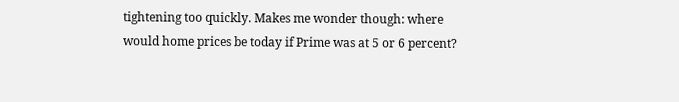tightening too quickly. Makes me wonder though: where would home prices be today if Prime was at 5 or 6 percent?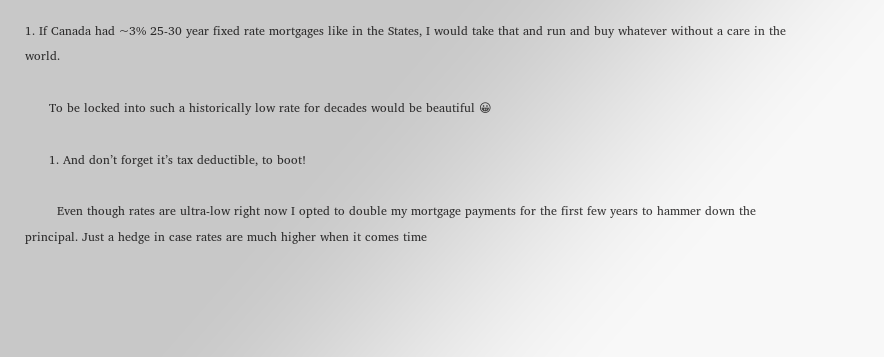1. If Canada had ~3% 25-30 year fixed rate mortgages like in the States, I would take that and run and buy whatever without a care in the world.

      To be locked into such a historically low rate for decades would be beautiful 😀

      1. And don’t forget it’s tax deductible, to boot!

        Even though rates are ultra-low right now I opted to double my mortgage payments for the first few years to hammer down the principal. Just a hedge in case rates are much higher when it comes time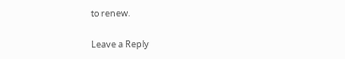to renew.

Leave a Reply